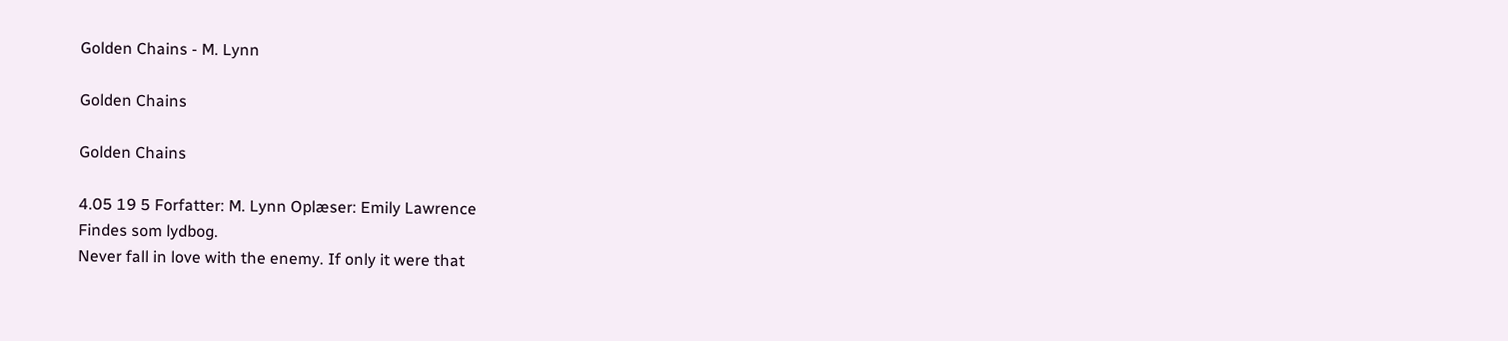Golden Chains - M. Lynn

Golden Chains

Golden Chains

4.05 19 5 Forfatter: M. Lynn Oplæser: Emily Lawrence
Findes som lydbog.
Never fall in love with the enemy. If only it were that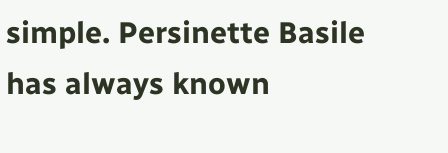simple. Persinette Basile has always known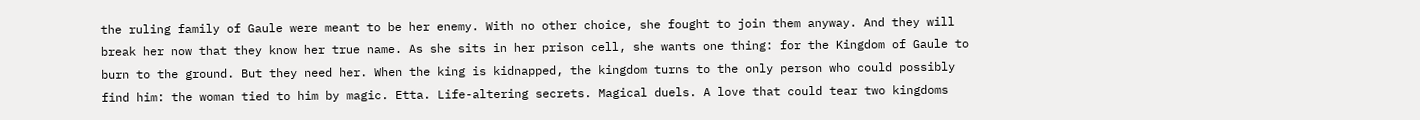the ruling family of Gaule were meant to be her enemy. With no other choice, she fought to join them anyway. And they will break her now that they know her true name. As she sits in her prison cell, she wants one thing: for the Kingdom of Gaule to burn to the ground. But they need her. When the king is kidnapped, the kingdom turns to the only person who could possibly find him: the woman tied to him by magic. Etta. Life-altering secrets. Magical duels. A love that could tear two kingdoms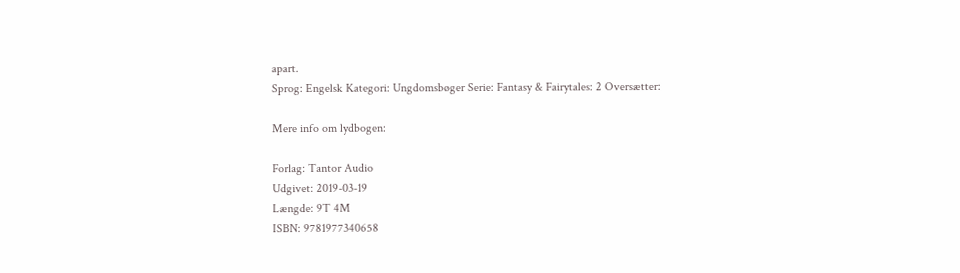apart.
Sprog: Engelsk Kategori: Ungdomsbøger Serie: Fantasy & Fairytales: 2 Oversætter:

Mere info om lydbogen:

Forlag: Tantor Audio
Udgivet: 2019-03-19
Længde: 9T 4M
ISBN: 9781977340658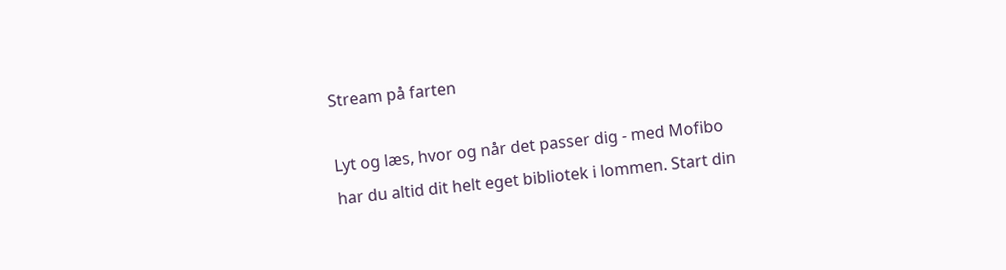Stream på farten

Lyt og læs, hvor og når det passer dig - med Mofibo har du altid dit helt eget bibliotek i lommen. Start din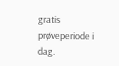gratis prøveperiode i dag.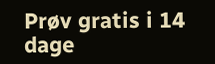Prøv gratis i 14 dage